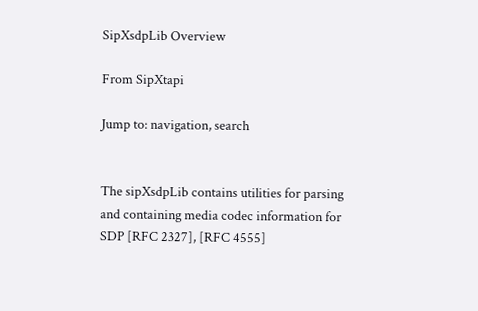SipXsdpLib Overview

From SipXtapi

Jump to: navigation, search


The sipXsdpLib contains utilities for parsing and containing media codec information for SDP [RFC 2327], [RFC 4555]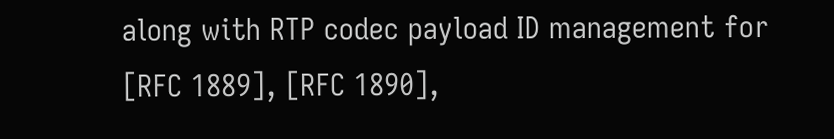along with RTP codec payload ID management for [RFC 1889], [RFC 1890],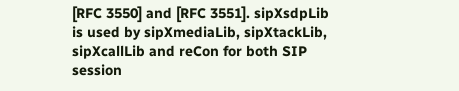[RFC 3550] and [RFC 3551]. sipXsdpLib is used by sipXmediaLib, sipXtackLib, sipXcallLib and reCon for both SIP session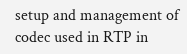setup and management of codec used in RTP in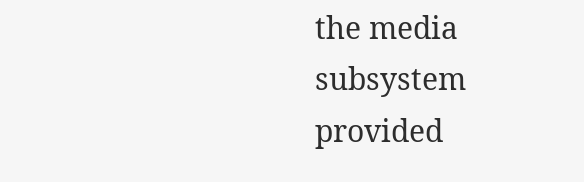the media subsystem provided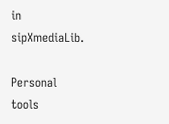in sipXmediaLib.

Personal tools